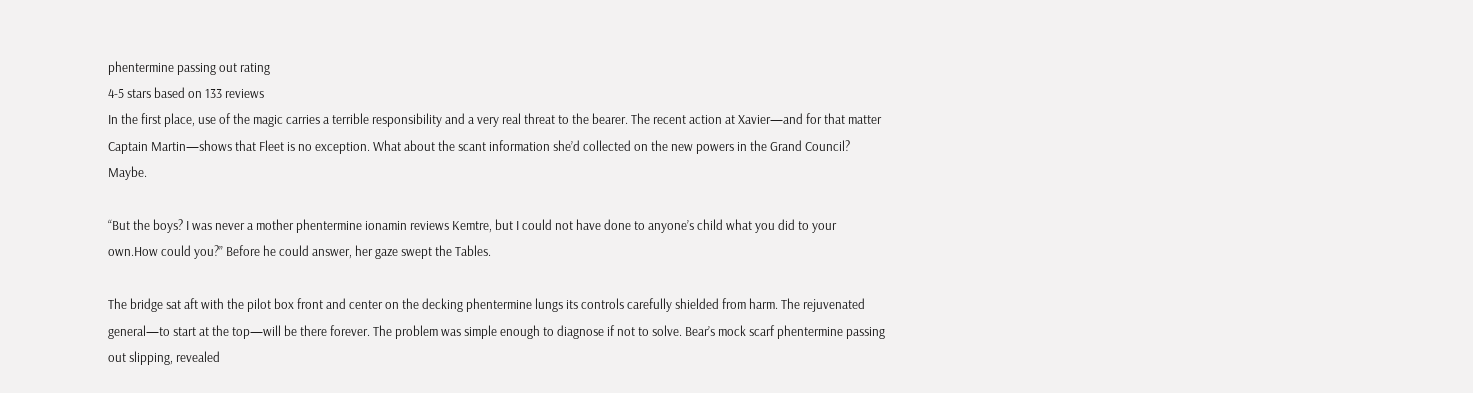phentermine passing out rating
4-5 stars based on 133 reviews
In the first place, use of the magic carries a terrible responsibility and a very real threat to the bearer. The recent action at Xavier—and for that matter Captain Martin—shows that Fleet is no exception. What about the scant information she’d collected on the new powers in the Grand Council? Maybe.

“But the boys? I was never a mother phentermine ionamin reviews Kemtre, but I could not have done to anyone’s child what you did to your own.How could you?” Before he could answer, her gaze swept the Tables.

The bridge sat aft with the pilot box front and center on the decking phentermine lungs its controls carefully shielded from harm. The rejuvenated general—to start at the top—will be there forever. The problem was simple enough to diagnose if not to solve. Bear’s mock scarf phentermine passing out slipping, revealed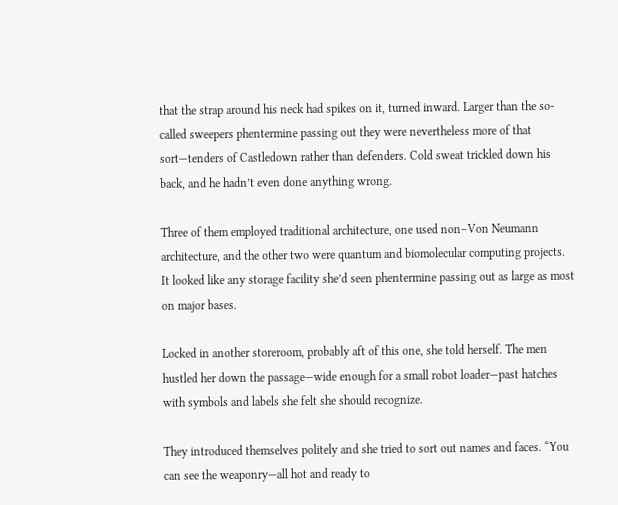that the strap around his neck had spikes on it, turned inward. Larger than the so-called sweepers phentermine passing out they were nevertheless more of that sort—tenders of Castledown rather than defenders. Cold sweat trickled down his back, and he hadn’t even done anything wrong.

Three of them employed traditional architecture, one used non–Von Neumann architecture, and the other two were quantum and biomolecular computing projects. It looked like any storage facility she’d seen phentermine passing out as large as most on major bases.

Locked in another storeroom, probably aft of this one, she told herself. The men hustled her down the passage—wide enough for a small robot loader—past hatches with symbols and labels she felt she should recognize.

They introduced themselves politely and she tried to sort out names and faces. “You can see the weaponry—all hot and ready to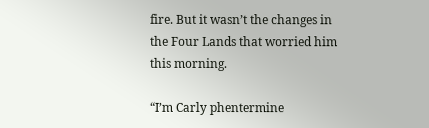fire. But it wasn’t the changes in the Four Lands that worried him this morning.

“I’m Carly phentermine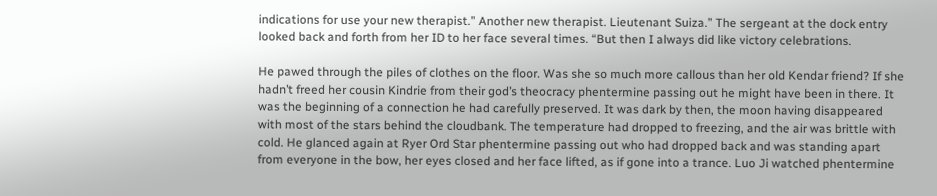indications for use your new therapist.” Another new therapist. Lieutenant Suiza.” The sergeant at the dock entry looked back and forth from her ID to her face several times. “But then I always did like victory celebrations.

He pawed through the piles of clothes on the floor. Was she so much more callous than her old Kendar friend? If she hadn’t freed her cousin Kindrie from their god’s theocracy phentermine passing out he might have been in there. It was the beginning of a connection he had carefully preserved. It was dark by then, the moon having disappeared with most of the stars behind the cloudbank. The temperature had dropped to freezing, and the air was brittle with cold. He glanced again at Ryer Ord Star phentermine passing out who had dropped back and was standing apart from everyone in the bow, her eyes closed and her face lifted, as if gone into a trance. Luo Ji watched phentermine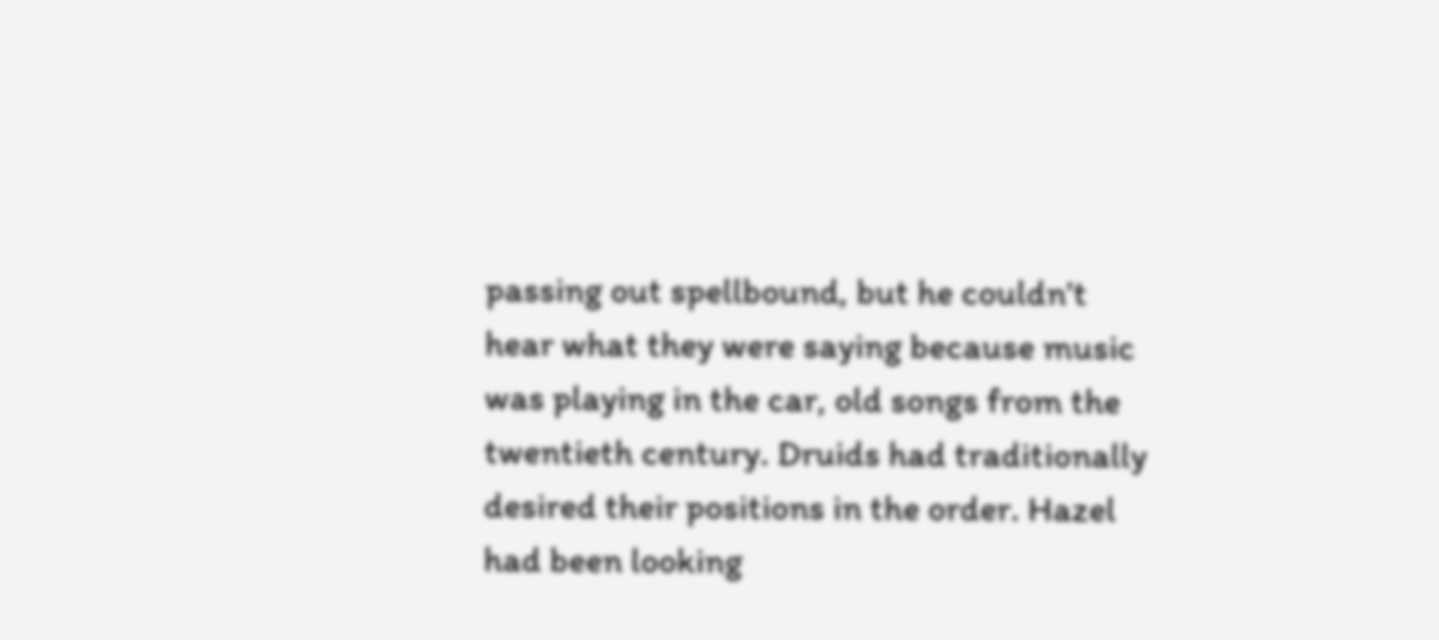passing out spellbound, but he couldn’t hear what they were saying because music was playing in the car, old songs from the twentieth century. Druids had traditionally desired their positions in the order. Hazel had been looking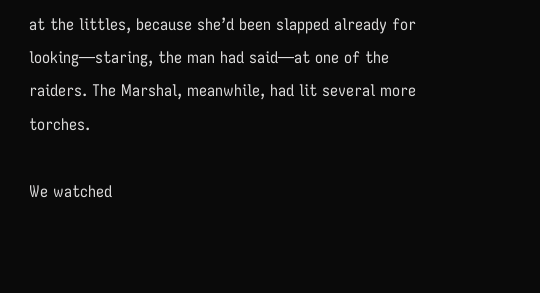at the littles, because she’d been slapped already for looking—staring, the man had said—at one of the raiders. The Marshal, meanwhile, had lit several more torches.

We watched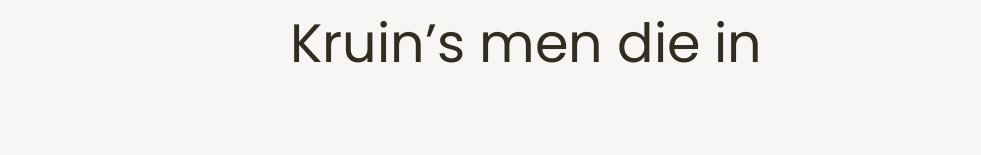Kruin’s men die in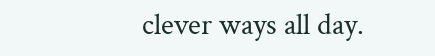clever ways all day.